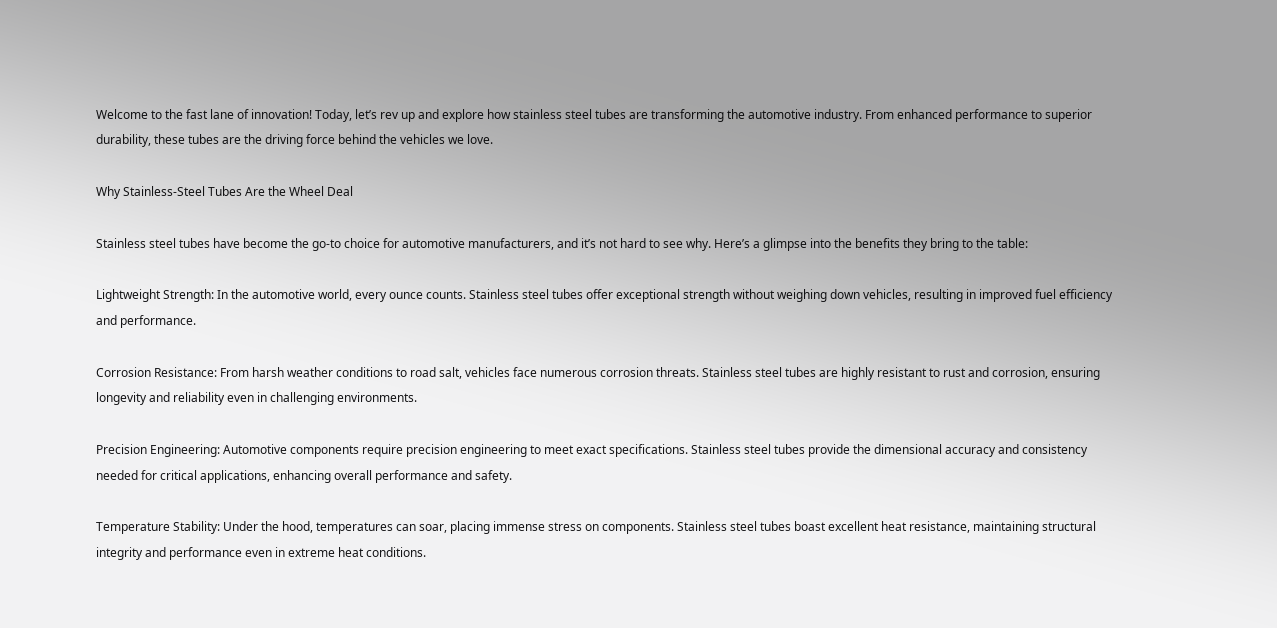Welcome to the fast lane of innovation! Today, let’s rev up and explore how stainless steel tubes are transforming the automotive industry. From enhanced performance to superior durability, these tubes are the driving force behind the vehicles we love.

Why Stainless-Steel Tubes Are the Wheel Deal

Stainless steel tubes have become the go-to choice for automotive manufacturers, and it’s not hard to see why. Here’s a glimpse into the benefits they bring to the table:

Lightweight Strength: In the automotive world, every ounce counts. Stainless steel tubes offer exceptional strength without weighing down vehicles, resulting in improved fuel efficiency and performance.

Corrosion Resistance: From harsh weather conditions to road salt, vehicles face numerous corrosion threats. Stainless steel tubes are highly resistant to rust and corrosion, ensuring longevity and reliability even in challenging environments.

Precision Engineering: Automotive components require precision engineering to meet exact specifications. Stainless steel tubes provide the dimensional accuracy and consistency needed for critical applications, enhancing overall performance and safety.

Temperature Stability: Under the hood, temperatures can soar, placing immense stress on components. Stainless steel tubes boast excellent heat resistance, maintaining structural integrity and performance even in extreme heat conditions.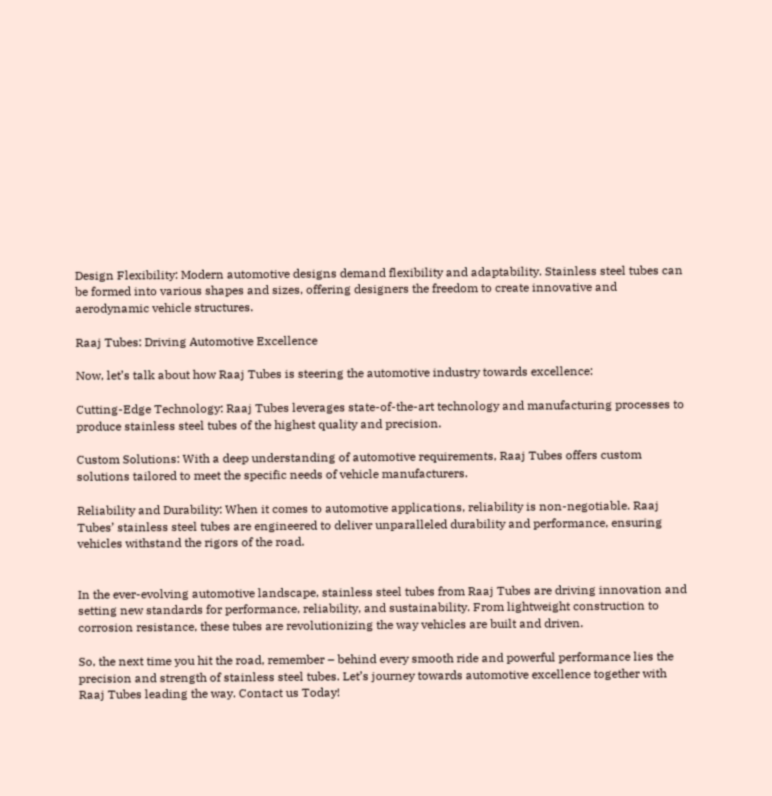Design Flexibility: Modern automotive designs demand flexibility and adaptability. Stainless steel tubes can be formed into various shapes and sizes, offering designers the freedom to create innovative and aerodynamic vehicle structures.

Raaj Tubes: Driving Automotive Excellence

Now, let’s talk about how Raaj Tubes is steering the automotive industry towards excellence:

Cutting-Edge Technology: Raaj Tubes leverages state-of-the-art technology and manufacturing processes to produce stainless steel tubes of the highest quality and precision.

Custom Solutions: With a deep understanding of automotive requirements, Raaj Tubes offers custom solutions tailored to meet the specific needs of vehicle manufacturers.

Reliability and Durability: When it comes to automotive applications, reliability is non-negotiable. Raaj Tubes’ stainless steel tubes are engineered to deliver unparalleled durability and performance, ensuring vehicles withstand the rigors of the road.


In the ever-evolving automotive landscape, stainless steel tubes from Raaj Tubes are driving innovation and setting new standards for performance, reliability, and sustainability. From lightweight construction to corrosion resistance, these tubes are revolutionizing the way vehicles are built and driven.

So, the next time you hit the road, remember – behind every smooth ride and powerful performance lies the precision and strength of stainless steel tubes. Let’s journey towards automotive excellence together with Raaj Tubes leading the way. Contact us Today!